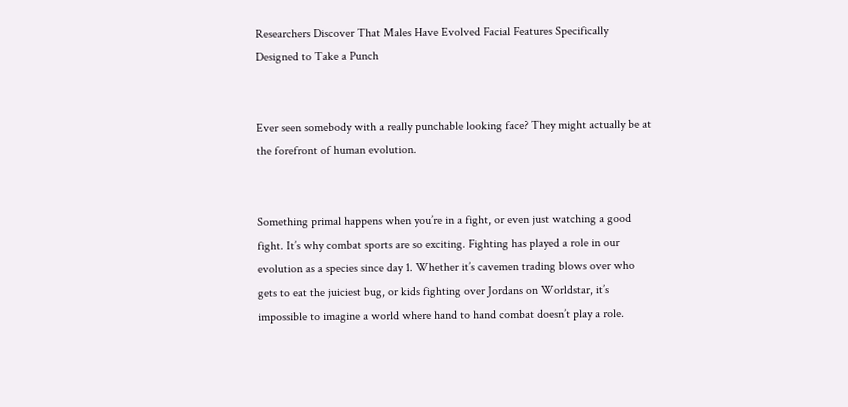Researchers Discover That Males Have Evolved Facial Features Specifically Designed to Take a Punch


Ever seen somebody with a really punchable looking face? They might actually be at the forefront of human evolution.


Something primal happens when you’re in a fight, or even just watching a good fight. It’s why combat sports are so exciting. Fighting has played a role in our evolution as a species since day 1. Whether it’s cavemen trading blows over who gets to eat the juiciest bug, or kids fighting over Jordans on Worldstar, it’s impossible to imagine a world where hand to hand combat doesn’t play a role.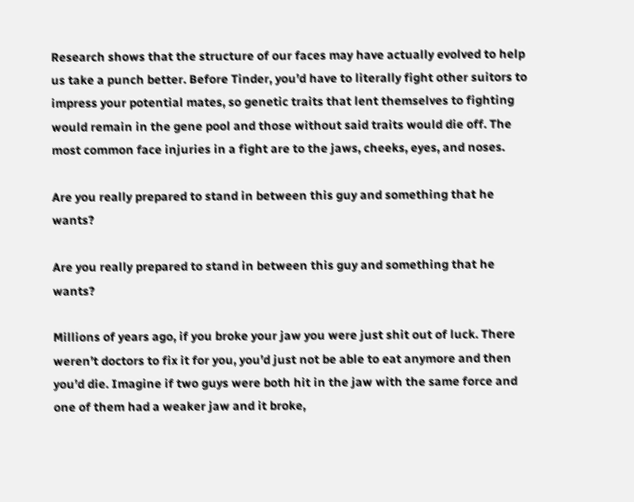Research shows that the structure of our faces may have actually evolved to help us take a punch better. Before Tinder, you’d have to literally fight other suitors to impress your potential mates, so genetic traits that lent themselves to fighting would remain in the gene pool and those without said traits would die off. The most common face injuries in a fight are to the jaws, cheeks, eyes, and noses.

Are you really prepared to stand in between this guy and something that he wants?

Are you really prepared to stand in between this guy and something that he wants?

Millions of years ago, if you broke your jaw you were just shit out of luck. There weren’t doctors to fix it for you, you’d just not be able to eat anymore and then you’d die. Imagine if two guys were both hit in the jaw with the same force and one of them had a weaker jaw and it broke,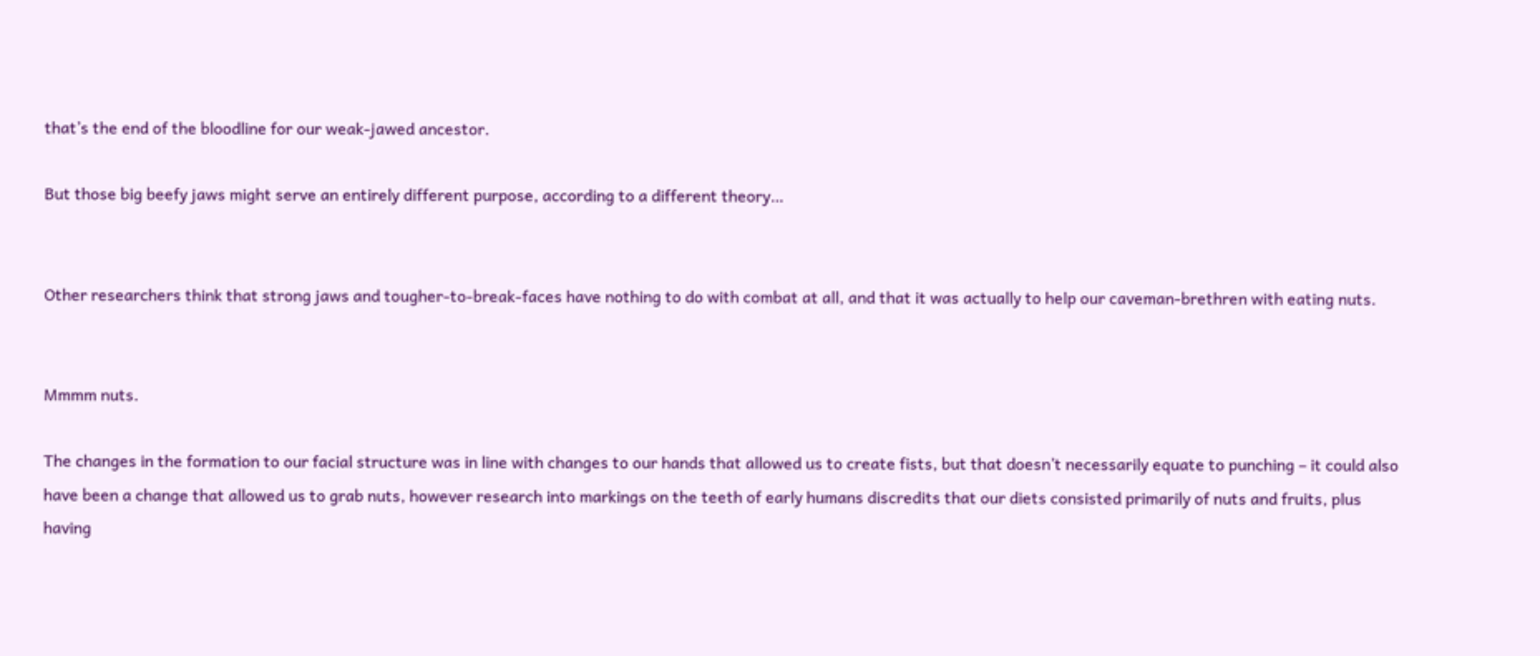that’s the end of the bloodline for our weak-jawed ancestor.

But those big beefy jaws might serve an entirely different purpose, according to a different theory…


Other researchers think that strong jaws and tougher-to-break-faces have nothing to do with combat at all, and that it was actually to help our caveman-brethren with eating nuts.


Mmmm nuts.

The changes in the formation to our facial structure was in line with changes to our hands that allowed us to create fists, but that doesn’t necessarily equate to punching – it could also have been a change that allowed us to grab nuts, however research into markings on the teeth of early humans discredits that our diets consisted primarily of nuts and fruits, plus having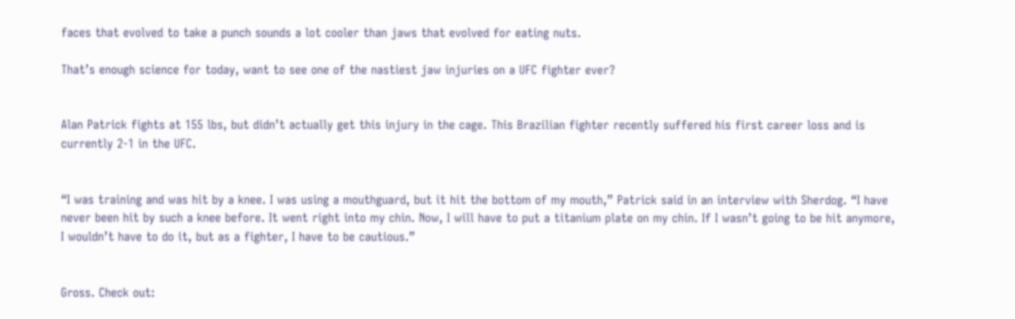faces that evolved to take a punch sounds a lot cooler than jaws that evolved for eating nuts.

That’s enough science for today, want to see one of the nastiest jaw injuries on a UFC fighter ever?


Alan Patrick fights at 155 lbs, but didn’t actually get this injury in the cage. This Brazilian fighter recently suffered his first career loss and is currently 2-1 in the UFC.


“I was training and was hit by a knee. I was using a mouthguard, but it hit the bottom of my mouth,” Patrick said in an interview with Sherdog. “I have never been hit by such a knee before. It went right into my chin. Now, I will have to put a titanium plate on my chin. If I wasn’t going to be hit anymore, I wouldn’t have to do it, but as a fighter, I have to be cautious.”


Gross. Check out: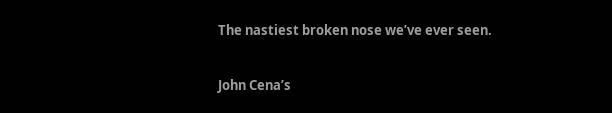The nastiest broken nose we’ve ever seen.

John Cena’s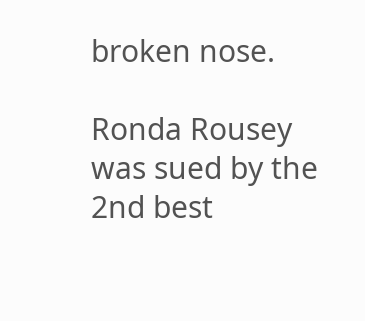broken nose.

Ronda Rousey was sued by the 2nd best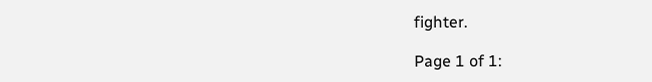fighter.

Page 1 of 1: